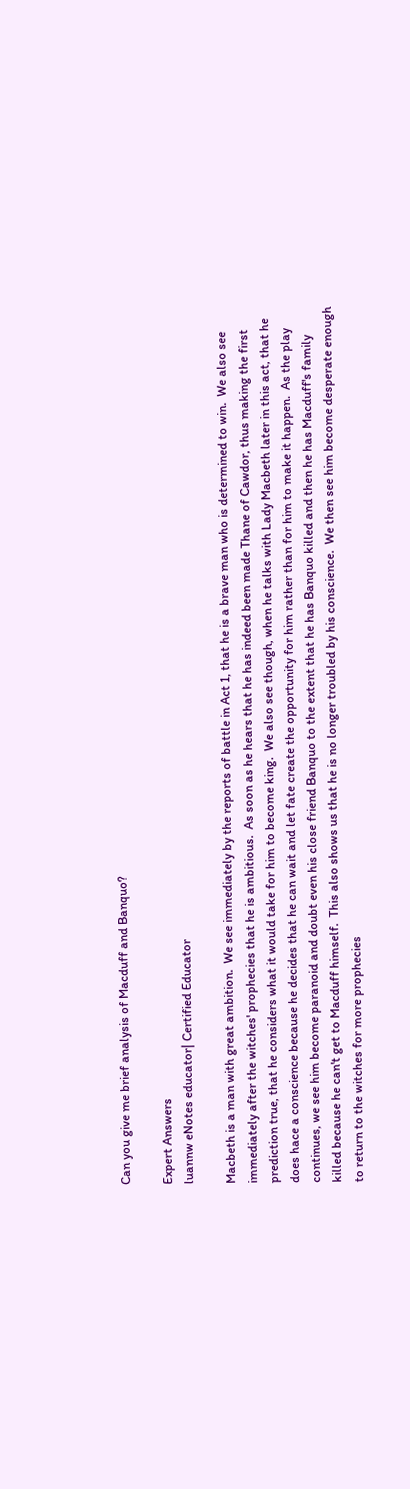Can you give me brief analysis of Macduff and Banquo?

Expert Answers
luannw eNotes educator| Certified Educator

Macbeth is a man with great ambition.  We see immediately by the reports of battle in Act 1, that he is a brave man who is determined to win.  We also see immediately after the witches' prophecies that he is ambitious.  As soon as he hears that he has indeed been made Thane of Cawdor, thus making the first prediction true, that he considers what it would take for him to become king.  We also see though, when he talks with Lady Macbeth later in this act, that he does hace a conscience because he decides that he can wait and let fate create the opportunity for him rather than for him to make it happen.  As the play continues, we see him become paranoid and doubt even his close friend Banquo to the extent that he has Banquo killed and then he has Macduff's family killed because he can't get to Macduff himself.  This also shows us that he is no longer troubled by his conscience.  We then see him become desperate enough to return to the witches for more prophecies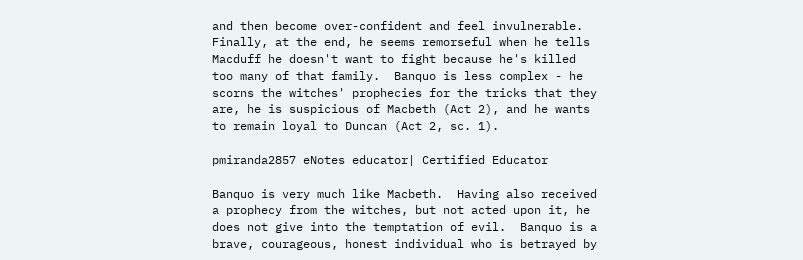and then become over-confident and feel invulnerable.  Finally, at the end, he seems remorseful when he tells Macduff he doesn't want to fight because he's killed too many of that family.  Banquo is less complex - he scorns the witches' prophecies for the tricks that they are, he is suspicious of Macbeth (Act 2), and he wants to remain loyal to Duncan (Act 2, sc. 1).

pmiranda2857 eNotes educator| Certified Educator

Banquo is very much like Macbeth.  Having also received a prophecy from the witches, but not acted upon it, he does not give into the temptation of evil.  Banquo is a brave, courageous, honest individual who is betrayed by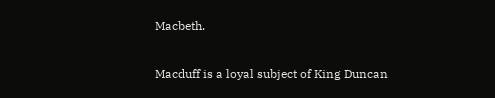Macbeth.

Macduff is a loyal subject of King Duncan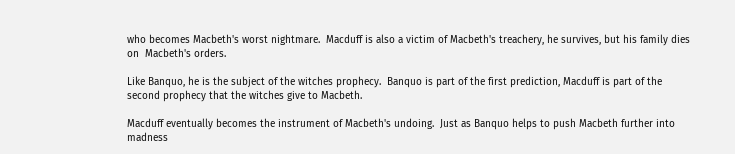who becomes Macbeth's worst nightmare.  Macduff is also a victim of Macbeth's treachery, he survives, but his family dies on  Macbeth's orders.

Like Banquo, he is the subject of the witches prophecy.  Banquo is part of the first prediction, Macduff is part of the second prophecy that the witches give to Macbeth.

Macduff eventually becomes the instrument of Macbeth's undoing.  Just as Banquo helps to push Macbeth further into madness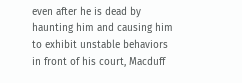even after he is dead by haunting him and causing him to exhibit unstable behaviors in front of his court, Macduff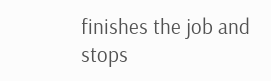finishes the job and stops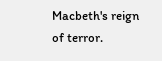Macbeth's reign of terror.